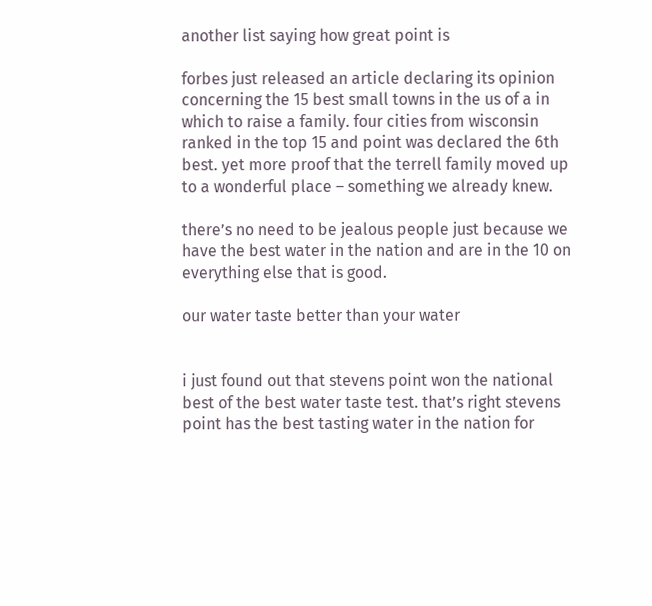another list saying how great point is

forbes just released an article declaring its opinion concerning the 15 best small towns in the us of a in which to raise a family. four cities from wisconsin ranked in the top 15 and point was declared the 6th best. yet more proof that the terrell family moved up to a wonderful place – something we already knew.

there’s no need to be jealous people just because we have the best water in the nation and are in the 10 on everything else that is good.

our water taste better than your water


i just found out that stevens point won the national best of the best water taste test. that’s right stevens point has the best tasting water in the nation for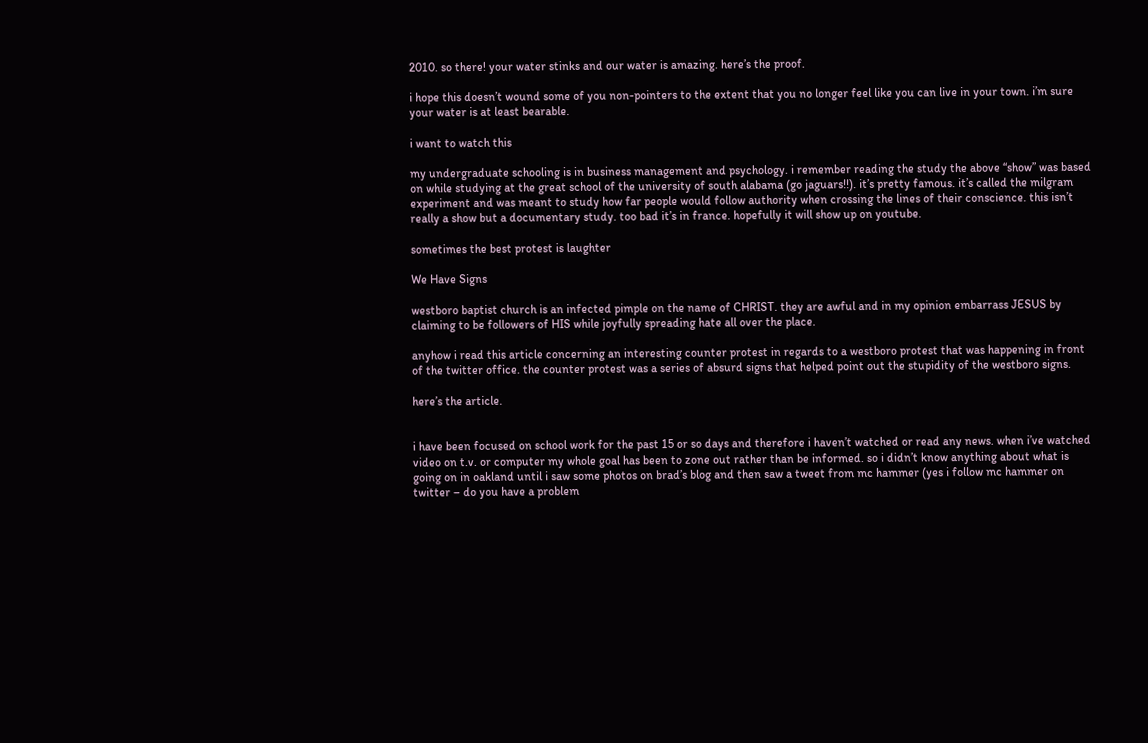2010. so there! your water stinks and our water is amazing. here’s the proof.

i hope this doesn’t wound some of you non-pointers to the extent that you no longer feel like you can live in your town. i’m sure your water is at least bearable.

i want to watch this

my undergraduate schooling is in business management and psychology. i remember reading the study the above “show” was based on while studying at the great school of the university of south alabama (go jaguars!!). it’s pretty famous. it’s called the milgram experiment and was meant to study how far people would follow authority when crossing the lines of their conscience. this isn’t really a show but a documentary study. too bad it’s in france. hopefully it will show up on youtube.

sometimes the best protest is laughter

We Have Signs

westboro baptist church is an infected pimple on the name of CHRIST. they are awful and in my opinion embarrass JESUS by claiming to be followers of HIS while joyfully spreading hate all over the place.

anyhow i read this article concerning an interesting counter protest in regards to a westboro protest that was happening in front of the twitter office. the counter protest was a series of absurd signs that helped point out the stupidity of the westboro signs.

here’s the article.


i have been focused on school work for the past 15 or so days and therefore i haven’t watched or read any news. when i’ve watched video on t.v. or computer my whole goal has been to zone out rather than be informed. so i didn’t know anything about what is going on in oakland until i saw some photos on brad’s blog and then saw a tweet from mc hammer (yes i follow mc hammer on twitter – do you have a problem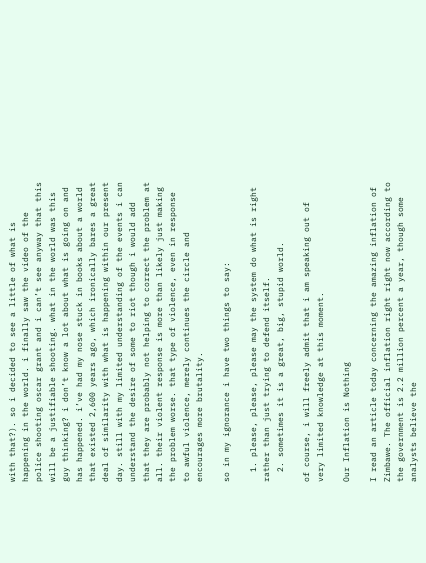with that?). so i decided to see a little of what is happening in the world. i finally saw the video of the police shooting oscar grant and i can’t see anyway that this will be a justifiable shooting. what in the world was this guy thinking? i don’t know a lot about what is going on and has happened. i’ve had my nose stuck in books about a world that existed 2,600 years ago, which ironically bares a great deal of similarity with what is happening within our present day. still with my limited understanding of the events i can understand the desire of some to riot though i would add that they are probably not helping to correct the problem at all. their violent response is more than likely just making the problem worse. that type of violence, even in response to awful violence, merely continues the circle and encourages more brutality.

so in my ignorance i have two things to say:

  1. please, please, please may the system do what is right rather than just trying to defend itself.
  2. sometimes it is a great, big, stupid world.

of course, i will freely admit that i am speaking out of very limited knowledge at this moment.

Our Inflation is Nothing

I read an article today concerning the amazing inflation of Zimbawe. The official inflation right right now according to the government is 2.2 million percent a year, though some analysts believe the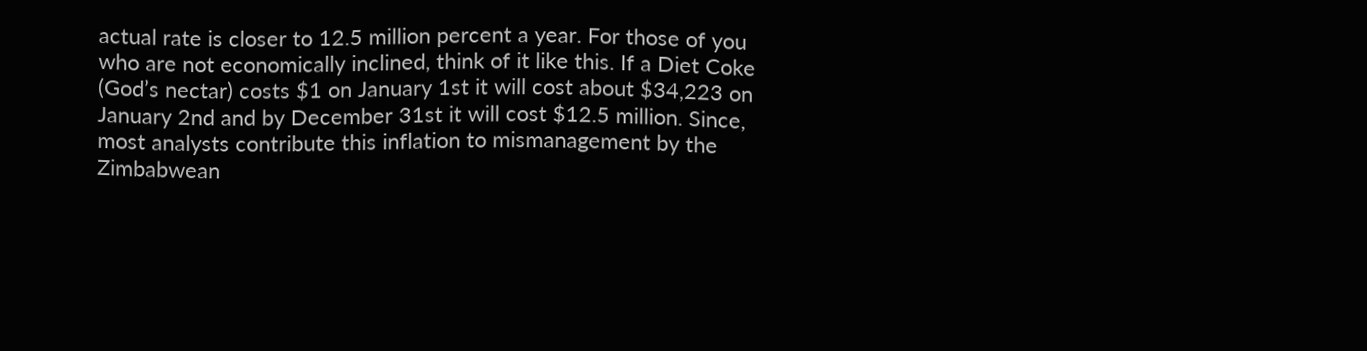actual rate is closer to 12.5 million percent a year. For those of you who are not economically inclined, think of it like this. If a Diet Coke (God’s nectar) costs $1 on January 1st it will cost about $34,223 on January 2nd and by December 31st it will cost $12.5 million. Since, most analysts contribute this inflation to mismanagement by the Zimbabwean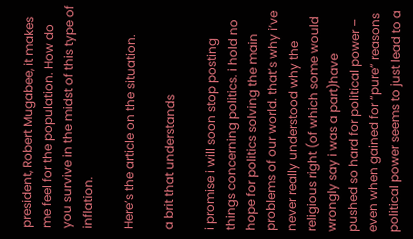president, Robert Mugabee, it makes me feel for the population. How do you survive in the midst of this type of inflation.

Here’s the article on the situation.

a brit that understands

i promise i will soon stop posting things concerning politics. i hold no hope for politics solving the main problems of our world. that’s why i’ve never really understood why the religious right (of which some would wrongly say i was a part)have pushed so hard for political power – even when gained for “pure” reasons political power seems to just lead to a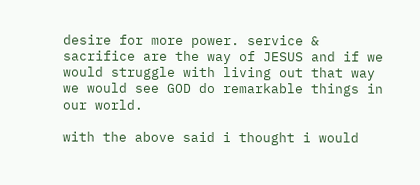desire for more power. service & sacrifice are the way of JESUS and if we would struggle with living out that way we would see GOD do remarkable things in our world.

with the above said i thought i would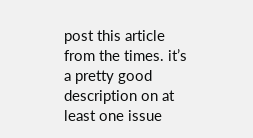post this article from the times. it’s a pretty good description on at least one issue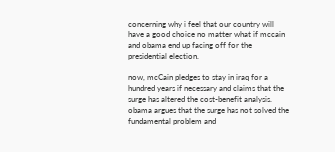concerning why i feel that our country will have a good choice no matter what if mccain and obama end up facing off for the presidential election.

now, mcCain pledges to stay in iraq for a hundred years if necessary and claims that the surge has altered the cost-benefit analysis. obama argues that the surge has not solved the fundamental problem and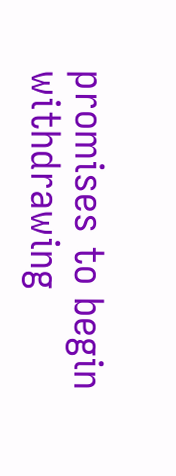promises to begin withdrawing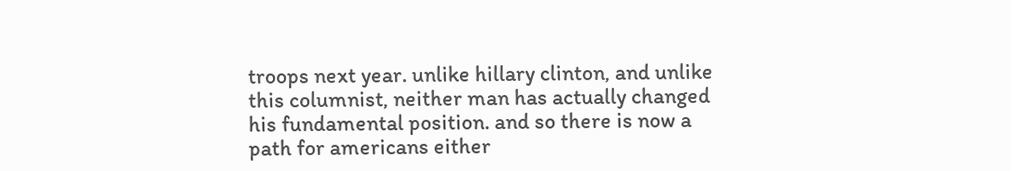troops next year. unlike hillary clinton, and unlike this columnist, neither man has actually changed his fundamental position. and so there is now a path for americans either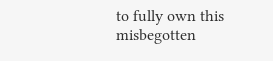to fully own this misbegotten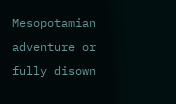Mesopotamian adventure or fully disown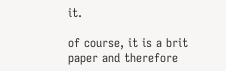it.

of course, it is a brit paper and therefore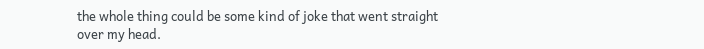the whole thing could be some kind of joke that went straight over my head.